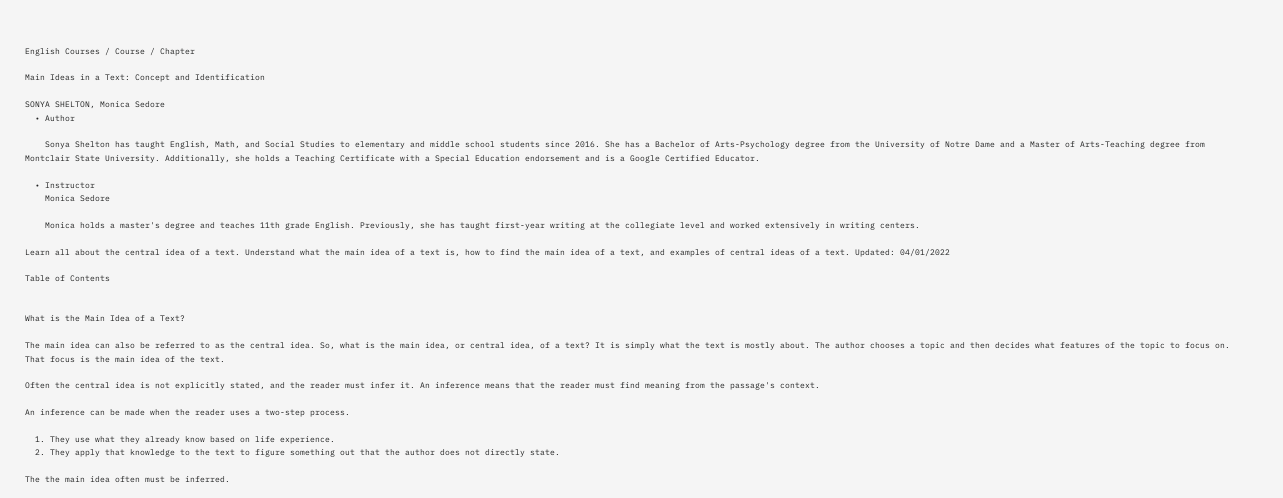English Courses / Course / Chapter

Main Ideas in a Text: Concept and Identification

SONYA SHELTON, Monica Sedore
  • Author

    Sonya Shelton has taught English, Math, and Social Studies to elementary and middle school students since 2016. She has a Bachelor of Arts-Psychology degree from the University of Notre Dame and a Master of Arts-Teaching degree from Montclair State University. Additionally, she holds a Teaching Certificate with a Special Education endorsement and is a Google Certified Educator.

  • Instructor
    Monica Sedore

    Monica holds a master's degree and teaches 11th grade English. Previously, she has taught first-year writing at the collegiate level and worked extensively in writing centers.

Learn all about the central idea of a text. Understand what the main idea of a text is, how to find the main idea of a text, and examples of central ideas of a text. Updated: 04/01/2022

Table of Contents


What is the Main Idea of a Text?

The main idea can also be referred to as the central idea. So, what is the main idea, or central idea, of a text? It is simply what the text is mostly about. The author chooses a topic and then decides what features of the topic to focus on. That focus is the main idea of the text.

Often the central idea is not explicitly stated, and the reader must infer it. An inference means that the reader must find meaning from the passage's context.

An inference can be made when the reader uses a two-step process.

  1. They use what they already know based on life experience.
  2. They apply that knowledge to the text to figure something out that the author does not directly state.

The the main idea often must be inferred.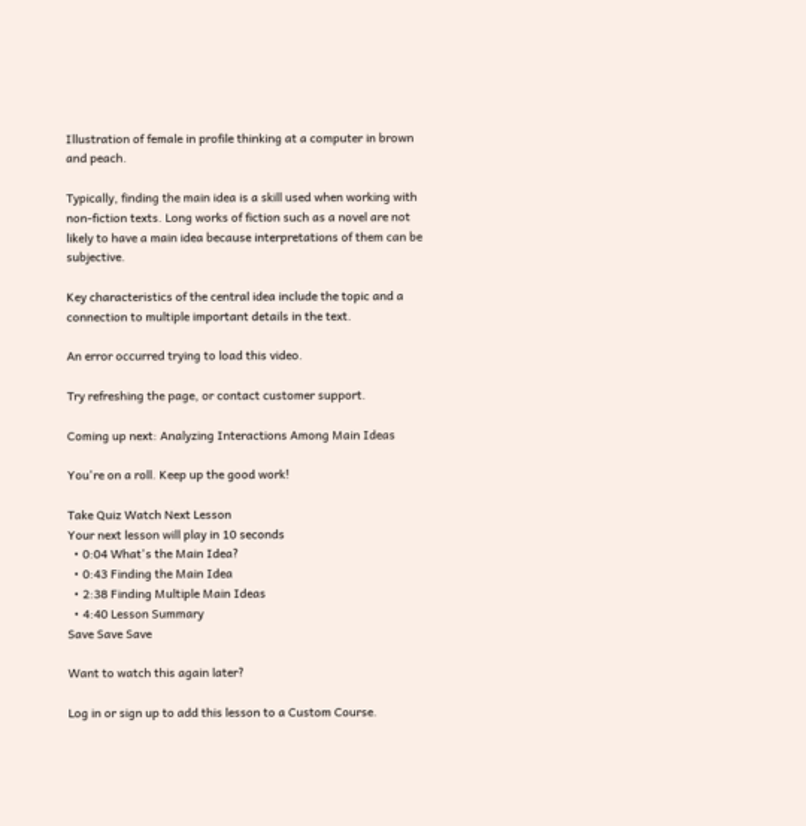Illustration of female in profile thinking at a computer in brown and peach.

Typically, finding the main idea is a skill used when working with non-fiction texts. Long works of fiction such as a novel are not likely to have a main idea because interpretations of them can be subjective.

Key characteristics of the central idea include the topic and a connection to multiple important details in the text.

An error occurred trying to load this video.

Try refreshing the page, or contact customer support.

Coming up next: Analyzing Interactions Among Main Ideas

You're on a roll. Keep up the good work!

Take Quiz Watch Next Lesson
Your next lesson will play in 10 seconds
  • 0:04 What's the Main Idea?
  • 0:43 Finding the Main Idea
  • 2:38 Finding Multiple Main Ideas
  • 4:40 Lesson Summary
Save Save Save

Want to watch this again later?

Log in or sign up to add this lesson to a Custom Course.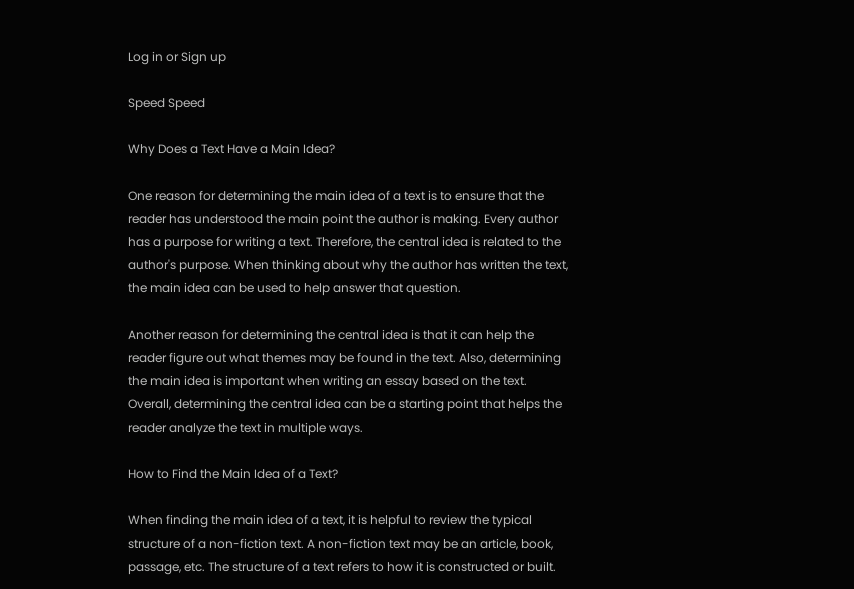Log in or Sign up

Speed Speed

Why Does a Text Have a Main Idea?

One reason for determining the main idea of a text is to ensure that the reader has understood the main point the author is making. Every author has a purpose for writing a text. Therefore, the central idea is related to the author's purpose. When thinking about why the author has written the text, the main idea can be used to help answer that question.

Another reason for determining the central idea is that it can help the reader figure out what themes may be found in the text. Also, determining the main idea is important when writing an essay based on the text. Overall, determining the central idea can be a starting point that helps the reader analyze the text in multiple ways.

How to Find the Main Idea of a Text?

When finding the main idea of a text, it is helpful to review the typical structure of a non-fiction text. A non-fiction text may be an article, book, passage, etc. The structure of a text refers to how it is constructed or built.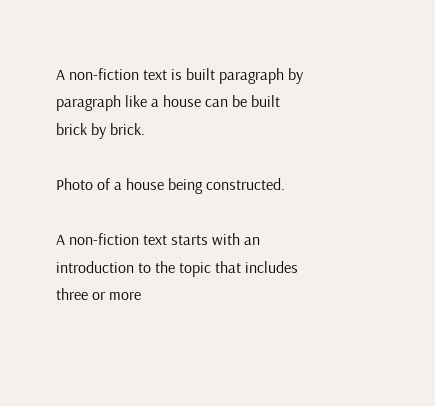A non-fiction text is built paragraph by paragraph like a house can be built brick by brick.

Photo of a house being constructed.

A non-fiction text starts with an introduction to the topic that includes three or more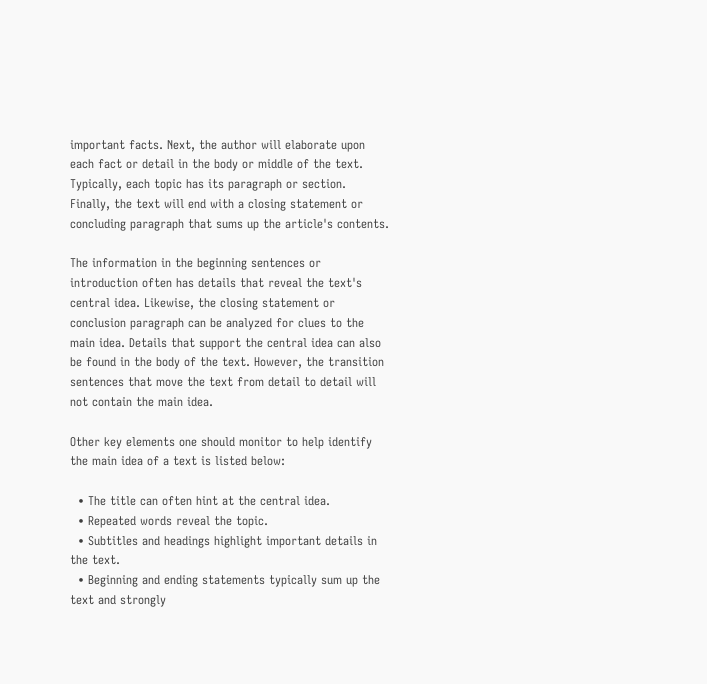important facts. Next, the author will elaborate upon each fact or detail in the body or middle of the text. Typically, each topic has its paragraph or section. Finally, the text will end with a closing statement or concluding paragraph that sums up the article's contents.

The information in the beginning sentences or introduction often has details that reveal the text's central idea. Likewise, the closing statement or conclusion paragraph can be analyzed for clues to the main idea. Details that support the central idea can also be found in the body of the text. However, the transition sentences that move the text from detail to detail will not contain the main idea.

Other key elements one should monitor to help identify the main idea of a text is listed below:

  • The title can often hint at the central idea.
  • Repeated words reveal the topic.
  • Subtitles and headings highlight important details in the text.
  • Beginning and ending statements typically sum up the text and strongly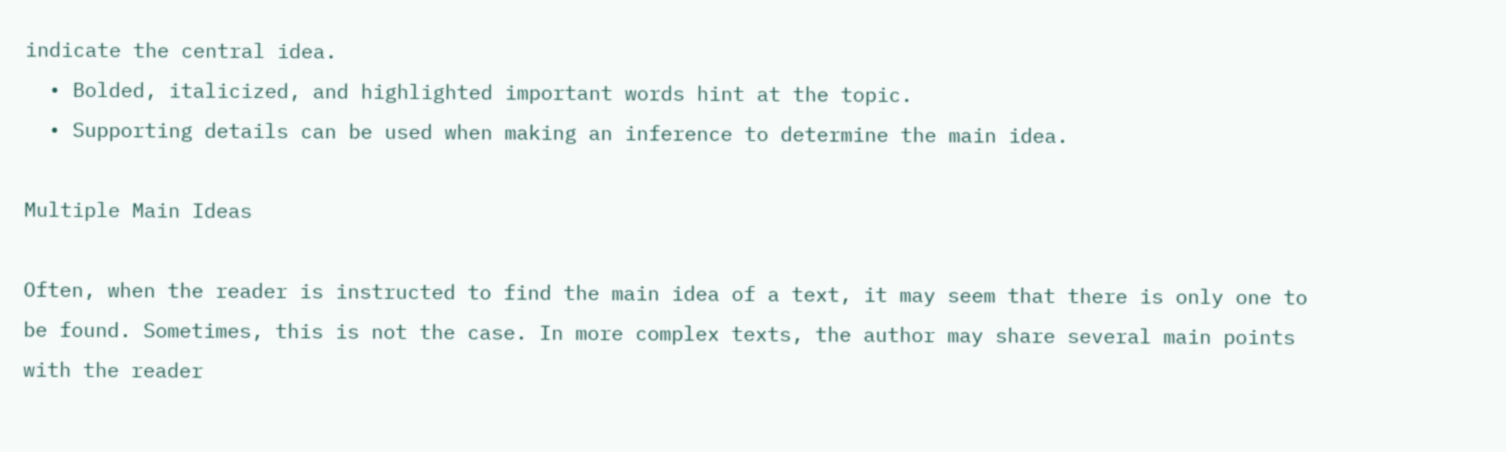indicate the central idea.
  • Bolded, italicized, and highlighted important words hint at the topic.
  • Supporting details can be used when making an inference to determine the main idea.

Multiple Main Ideas

Often, when the reader is instructed to find the main idea of a text, it may seem that there is only one to be found. Sometimes, this is not the case. In more complex texts, the author may share several main points with the reader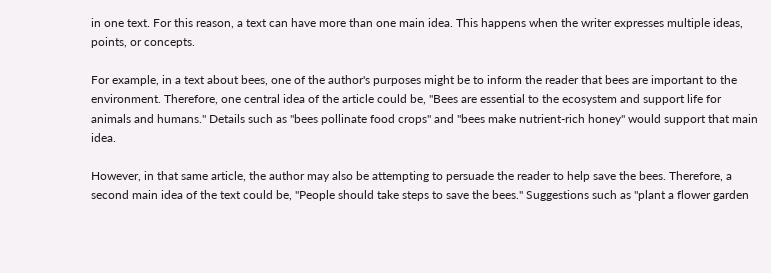in one text. For this reason, a text can have more than one main idea. This happens when the writer expresses multiple ideas, points, or concepts.

For example, in a text about bees, one of the author's purposes might be to inform the reader that bees are important to the environment. Therefore, one central idea of the article could be, "Bees are essential to the ecosystem and support life for animals and humans." Details such as "bees pollinate food crops" and "bees make nutrient-rich honey" would support that main idea.

However, in that same article, the author may also be attempting to persuade the reader to help save the bees. Therefore, a second main idea of the text could be, "People should take steps to save the bees." Suggestions such as "plant a flower garden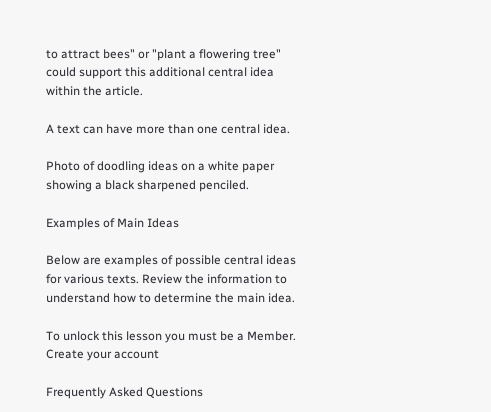to attract bees" or "plant a flowering tree" could support this additional central idea within the article.

A text can have more than one central idea.

Photo of doodling ideas on a white paper showing a black sharpened penciled.

Examples of Main Ideas

Below are examples of possible central ideas for various texts. Review the information to understand how to determine the main idea.

To unlock this lesson you must be a Member.
Create your account

Frequently Asked Questions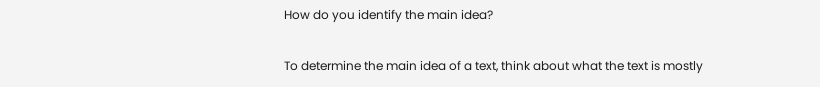How do you identify the main idea?

To determine the main idea of a text, think about what the text is mostly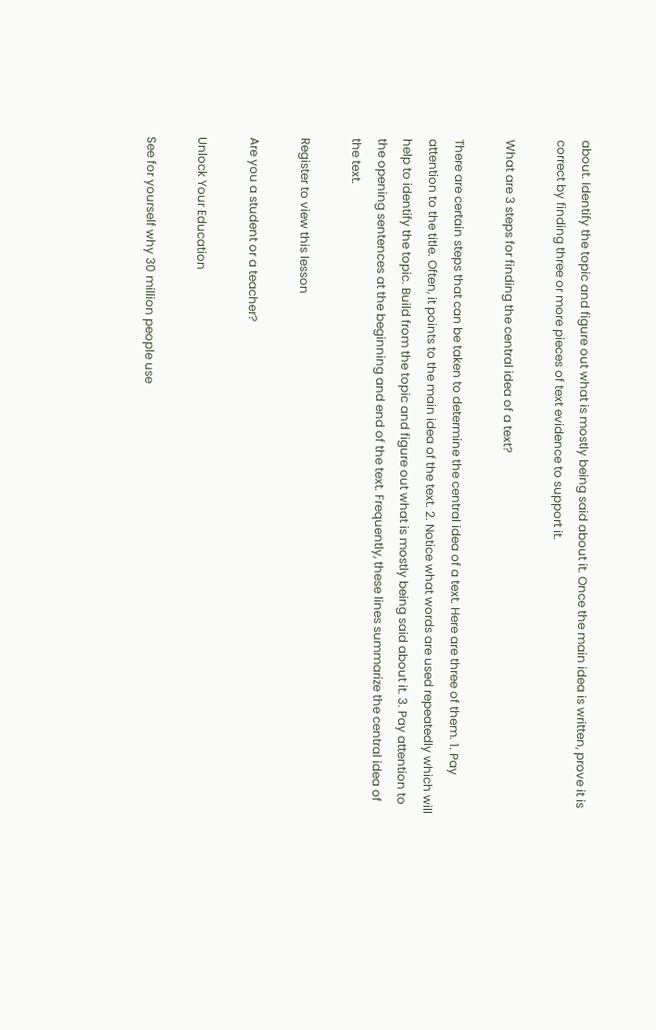about. Identify the topic and figure out what is mostly being said about it. Once the main idea is written, prove it is correct by finding three or more pieces of text evidence to support it.

What are 3 steps for finding the central idea of a text?

There are certain steps that can be taken to determine the central idea of a text. Here are three of them. 1. Pay attention to the title. Often, it points to the main idea of the text. 2. Notice what words are used repeatedly which will help to identify the topic. Build from the topic and figure out what is mostly being said about it. 3. Pay attention to the opening sentences at the beginning and end of the text. Frequently, these lines summarize the central idea of the text.

Register to view this lesson

Are you a student or a teacher?

Unlock Your Education

See for yourself why 30 million people use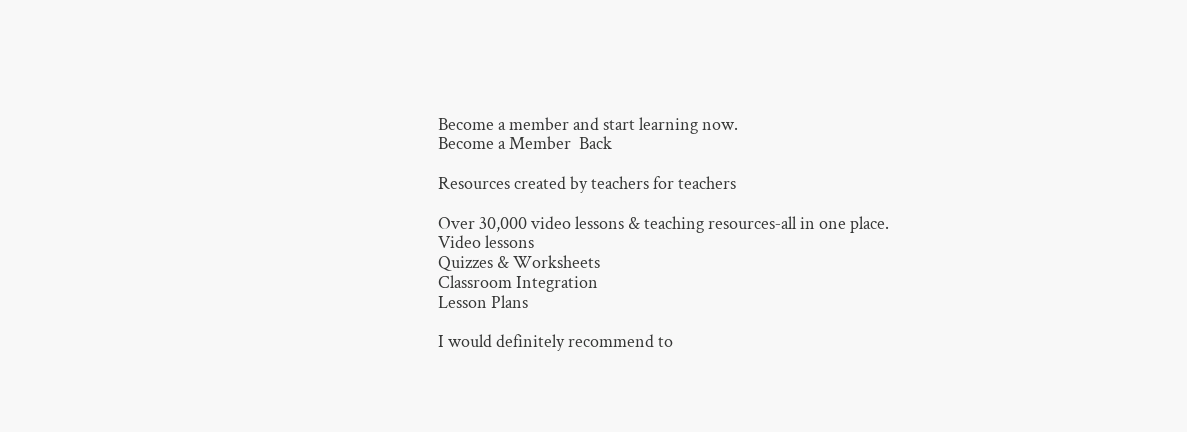Become a member and start learning now.
Become a Member  Back

Resources created by teachers for teachers

Over 30,000 video lessons & teaching resources‐all in one place.
Video lessons
Quizzes & Worksheets
Classroom Integration
Lesson Plans

I would definitely recommend to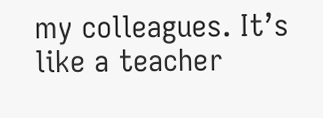my colleagues. It’s like a teacher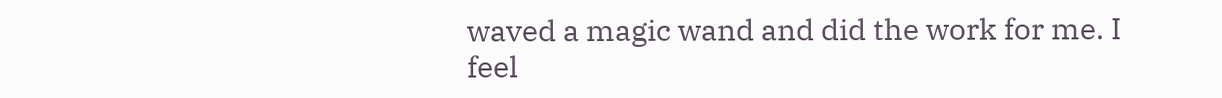waved a magic wand and did the work for me. I feel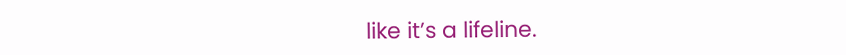like it’s a lifeline.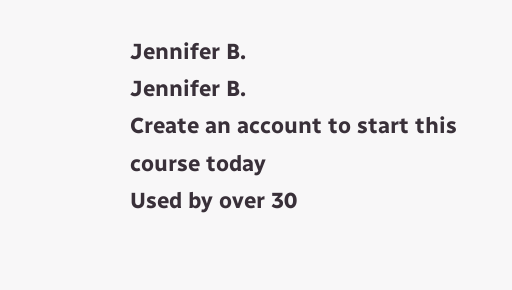Jennifer B.
Jennifer B.
Create an account to start this course today
Used by over 30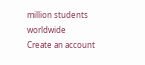million students worldwide
Create an account